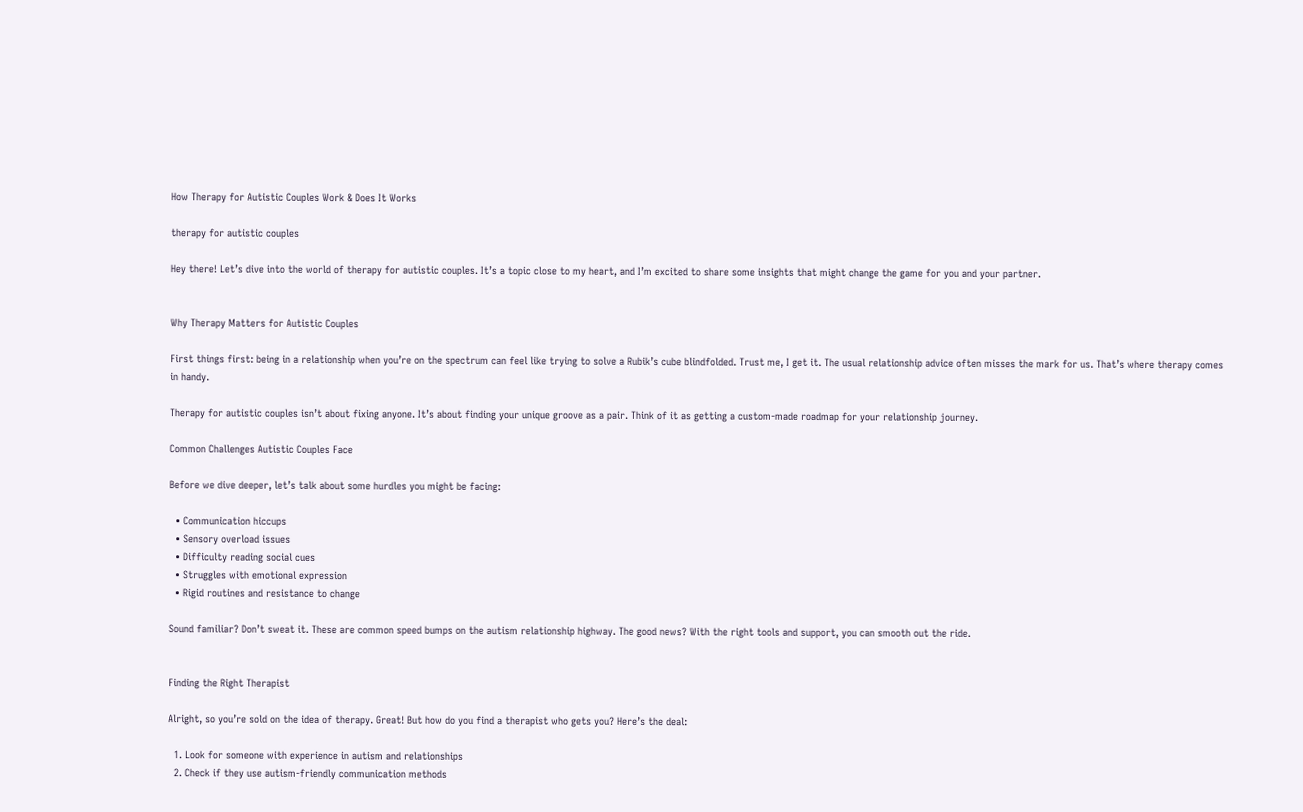How Therapy for Autistic Couples Work & Does It Works

therapy for autistic couples

Hey there! Let’s dive into the world of therapy for autistic couples. It’s a topic close to my heart, and I’m excited to share some insights that might change the game for you and your partner.


Why Therapy Matters for Autistic Couples

First things first: being in a relationship when you’re on the spectrum can feel like trying to solve a Rubik’s cube blindfolded. Trust me, I get it. The usual relationship advice often misses the mark for us. That’s where therapy comes in handy.

Therapy for autistic couples isn’t about fixing anyone. It’s about finding your unique groove as a pair. Think of it as getting a custom-made roadmap for your relationship journey.

Common Challenges Autistic Couples Face

Before we dive deeper, let’s talk about some hurdles you might be facing:

  • Communication hiccups
  • Sensory overload issues
  • Difficulty reading social cues
  • Struggles with emotional expression
  • Rigid routines and resistance to change

Sound familiar? Don’t sweat it. These are common speed bumps on the autism relationship highway. The good news? With the right tools and support, you can smooth out the ride.


Finding the Right Therapist

Alright, so you’re sold on the idea of therapy. Great! But how do you find a therapist who gets you? Here’s the deal:

  1. Look for someone with experience in autism and relationships
  2. Check if they use autism-friendly communication methods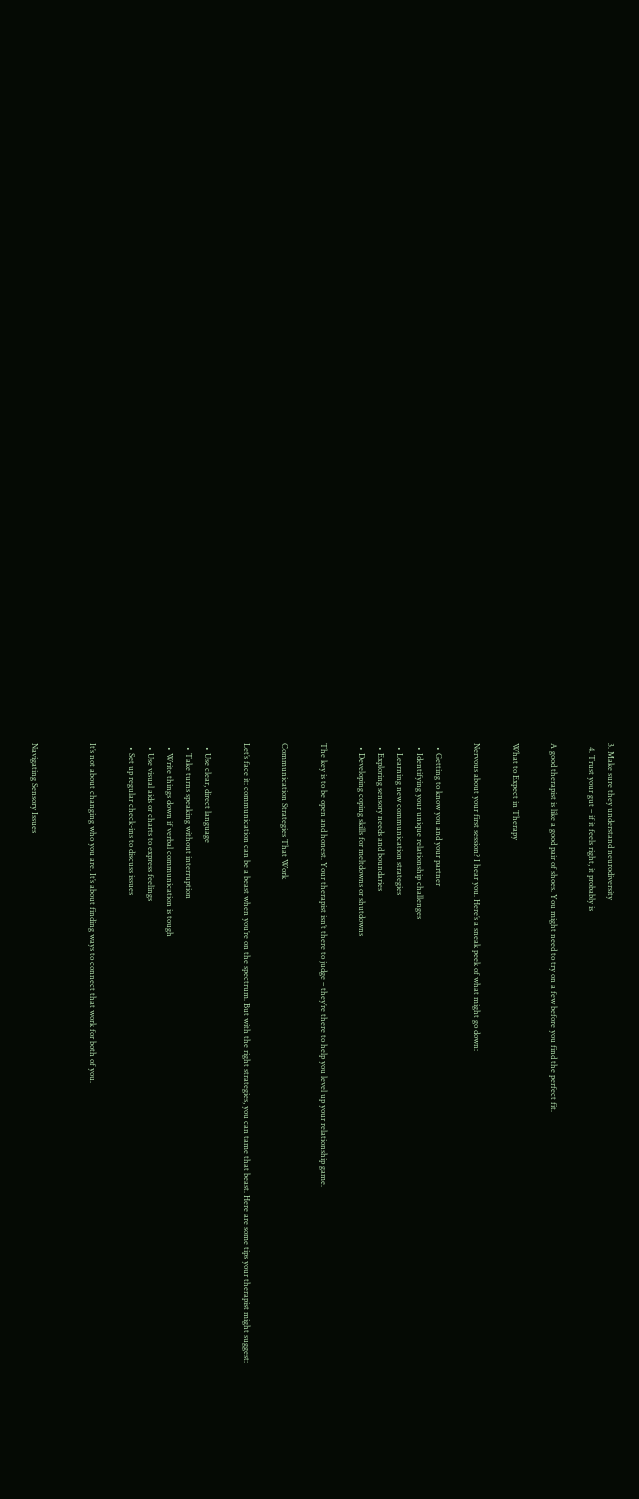3. Make sure they understand neurodiversity
  4. Trust your gut – if it feels right, it probably is

A good therapist is like a good pair of shoes. You might need to try on a few before you find the perfect fit.

What to Expect in Therapy

Nervous about your first session? I hear you. Here’s a sneak peek of what might go down:

  • Getting to know you and your partner
  • Identifying your unique relationship challenges
  • Learning new communication strategies
  • Exploring sensory needs and boundaries
  • Developing coping skills for meltdowns or shutdowns

The key is to be open and honest. Your therapist isn’t there to judge – they’re there to help you level up your relationship game.

Communication Strategies That Work

Let’s face it: communication can be a beast when you’re on the spectrum. But with the right strategies, you can tame that beast. Here are some tips your therapist might suggest:

  • Use clear, direct language
  • Take turns speaking without interruption
  • Write things down if verbal communication is tough
  • Use visual aids or charts to express feelings
  • Set up regular check-ins to discuss issues

It’s not about changing who you are. It’s about finding ways to connect that work for both of you.


Navigating Sensory Issues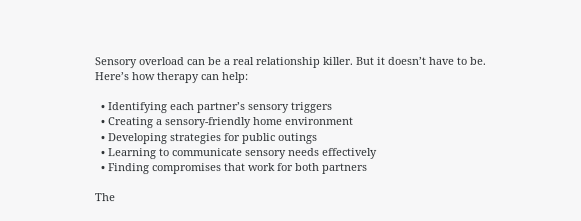Sensory overload can be a real relationship killer. But it doesn’t have to be. Here’s how therapy can help:

  • Identifying each partner’s sensory triggers
  • Creating a sensory-friendly home environment
  • Developing strategies for public outings
  • Learning to communicate sensory needs effectively
  • Finding compromises that work for both partners

The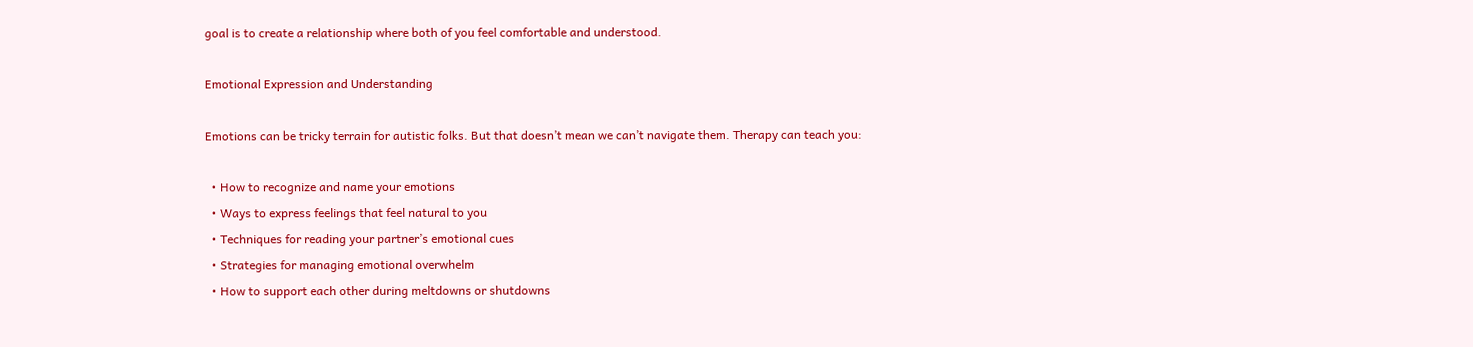goal is to create a relationship where both of you feel comfortable and understood.

Emotional Expression and Understanding

Emotions can be tricky terrain for autistic folks. But that doesn’t mean we can’t navigate them. Therapy can teach you:

  • How to recognize and name your emotions
  • Ways to express feelings that feel natural to you
  • Techniques for reading your partner’s emotional cues
  • Strategies for managing emotional overwhelm
  • How to support each other during meltdowns or shutdowns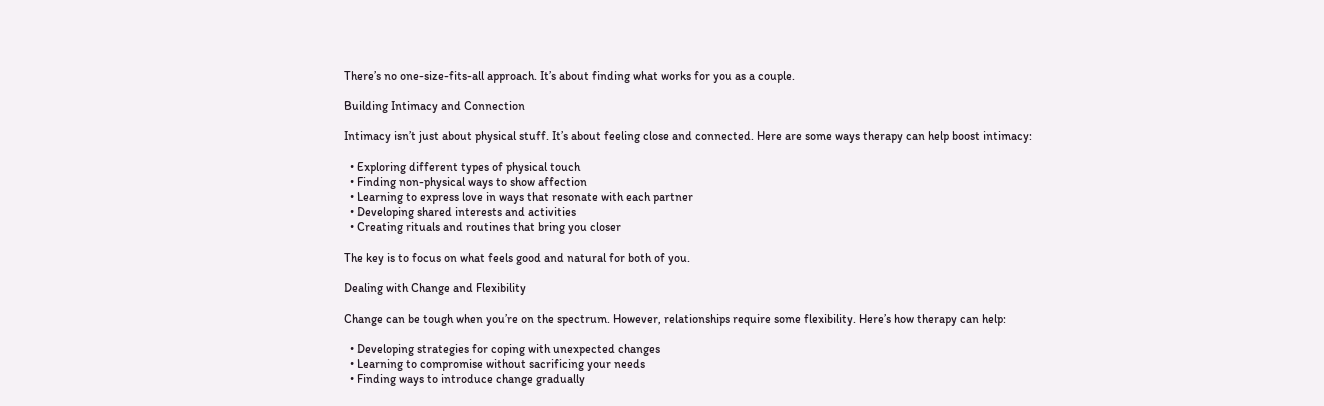There’s no one-size-fits-all approach. It’s about finding what works for you as a couple.

Building Intimacy and Connection

Intimacy isn’t just about physical stuff. It’s about feeling close and connected. Here are some ways therapy can help boost intimacy:

  • Exploring different types of physical touch
  • Finding non-physical ways to show affection
  • Learning to express love in ways that resonate with each partner
  • Developing shared interests and activities
  • Creating rituals and routines that bring you closer

The key is to focus on what feels good and natural for both of you.

Dealing with Change and Flexibility

Change can be tough when you’re on the spectrum. However, relationships require some flexibility. Here’s how therapy can help:

  • Developing strategies for coping with unexpected changes
  • Learning to compromise without sacrificing your needs
  • Finding ways to introduce change gradually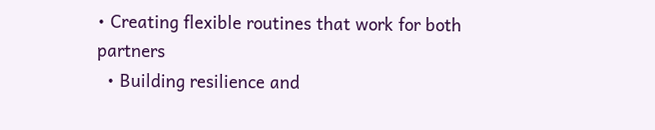• Creating flexible routines that work for both partners
  • Building resilience and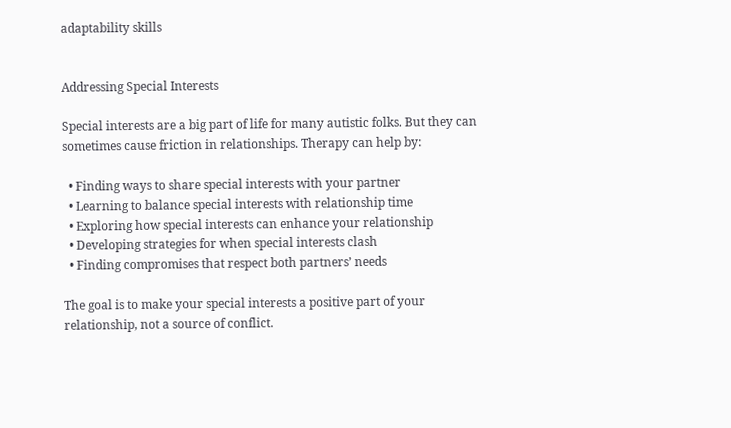adaptability skills


Addressing Special Interests

Special interests are a big part of life for many autistic folks. But they can sometimes cause friction in relationships. Therapy can help by:

  • Finding ways to share special interests with your partner
  • Learning to balance special interests with relationship time
  • Exploring how special interests can enhance your relationship
  • Developing strategies for when special interests clash
  • Finding compromises that respect both partners’ needs

The goal is to make your special interests a positive part of your relationship, not a source of conflict.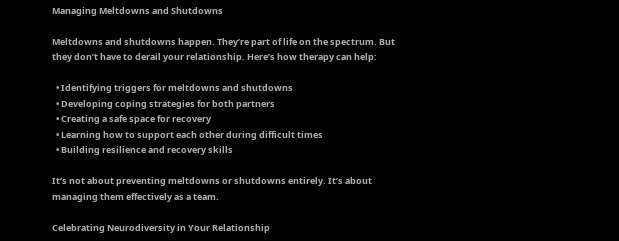Managing Meltdowns and Shutdowns

Meltdowns and shutdowns happen. They’re part of life on the spectrum. But they don’t have to derail your relationship. Here’s how therapy can help:

  • Identifying triggers for meltdowns and shutdowns
  • Developing coping strategies for both partners
  • Creating a safe space for recovery
  • Learning how to support each other during difficult times
  • Building resilience and recovery skills

It’s not about preventing meltdowns or shutdowns entirely. It’s about managing them effectively as a team.

Celebrating Neurodiversity in Your Relationship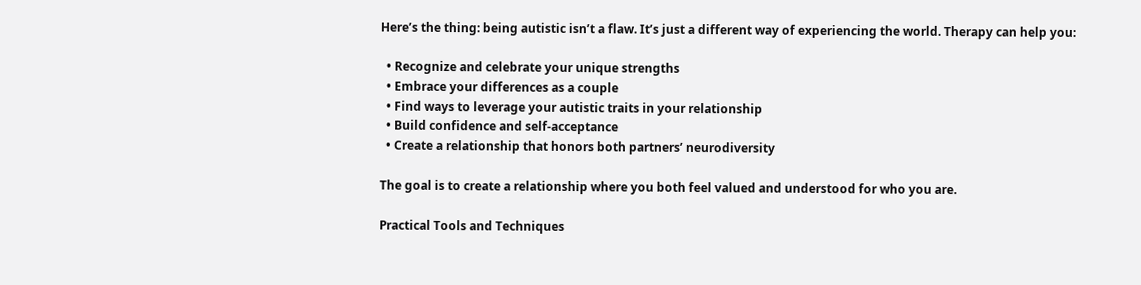Here’s the thing: being autistic isn’t a flaw. It’s just a different way of experiencing the world. Therapy can help you:

  • Recognize and celebrate your unique strengths
  • Embrace your differences as a couple
  • Find ways to leverage your autistic traits in your relationship
  • Build confidence and self-acceptance
  • Create a relationship that honors both partners’ neurodiversity

The goal is to create a relationship where you both feel valued and understood for who you are.

Practical Tools and Techniques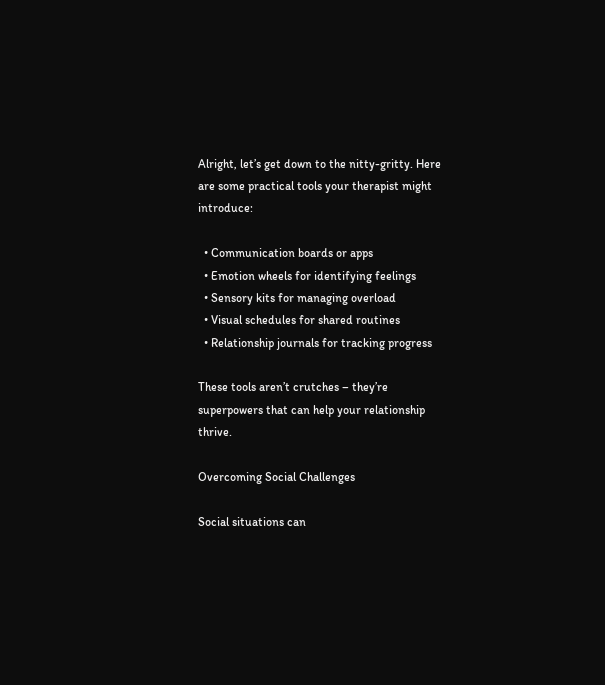Alright, let’s get down to the nitty-gritty. Here are some practical tools your therapist might introduce:

  • Communication boards or apps
  • Emotion wheels for identifying feelings
  • Sensory kits for managing overload
  • Visual schedules for shared routines
  • Relationship journals for tracking progress

These tools aren’t crutches – they’re superpowers that can help your relationship thrive.

Overcoming Social Challenges

Social situations can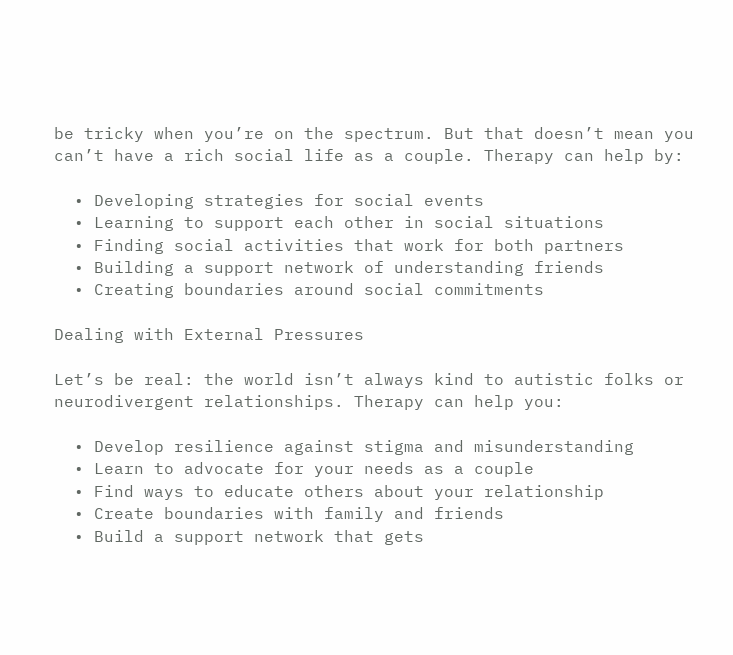be tricky when you’re on the spectrum. But that doesn’t mean you can’t have a rich social life as a couple. Therapy can help by:

  • Developing strategies for social events
  • Learning to support each other in social situations
  • Finding social activities that work for both partners
  • Building a support network of understanding friends
  • Creating boundaries around social commitments

Dealing with External Pressures

Let’s be real: the world isn’t always kind to autistic folks or neurodivergent relationships. Therapy can help you:

  • Develop resilience against stigma and misunderstanding
  • Learn to advocate for your needs as a couple
  • Find ways to educate others about your relationship
  • Create boundaries with family and friends
  • Build a support network that gets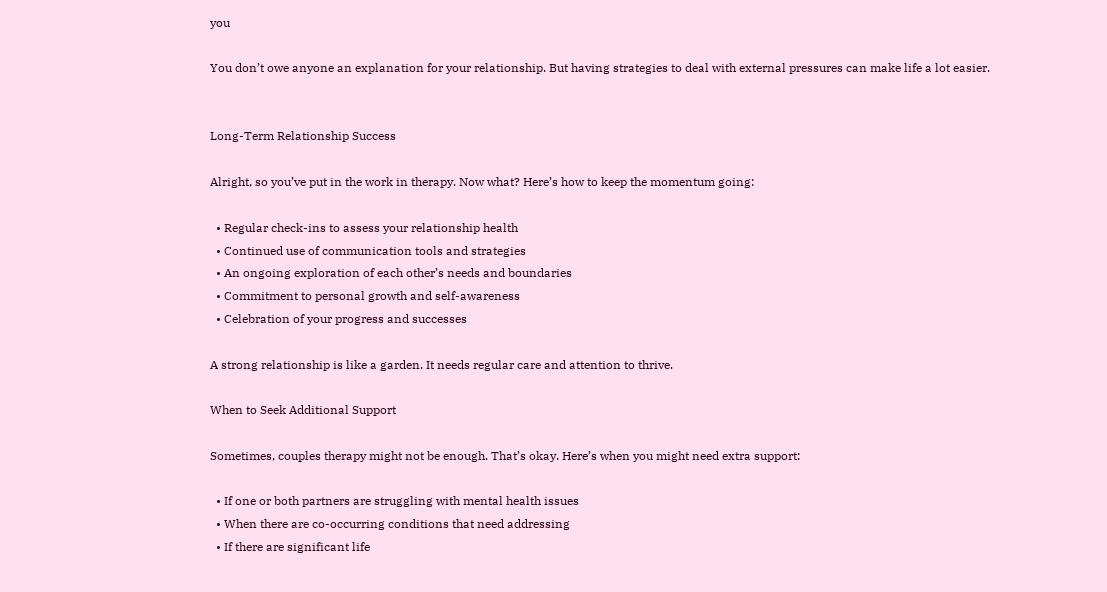you

You don’t owe anyone an explanation for your relationship. But having strategies to deal with external pressures can make life a lot easier.


Long-Term Relationship Success

Alright, so you’ve put in the work in therapy. Now what? Here’s how to keep the momentum going:

  • Regular check-ins to assess your relationship health
  • Continued use of communication tools and strategies
  • An ongoing exploration of each other’s needs and boundaries
  • Commitment to personal growth and self-awareness
  • Celebration of your progress and successes

A strong relationship is like a garden. It needs regular care and attention to thrive.

When to Seek Additional Support

Sometimes, couples therapy might not be enough. That’s okay. Here’s when you might need extra support:

  • If one or both partners are struggling with mental health issues
  • When there are co-occurring conditions that need addressing
  • If there are significant life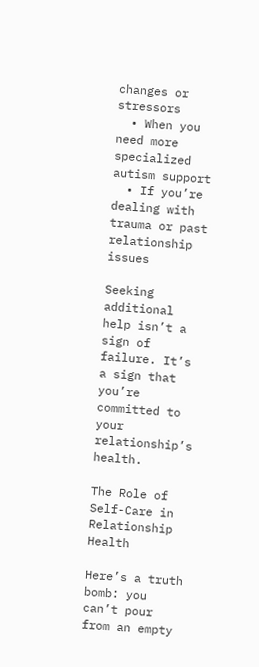changes or stressors
  • When you need more specialized autism support
  • If you’re dealing with trauma or past relationship issues

Seeking additional help isn’t a sign of failure. It’s a sign that you’re committed to your relationship’s health.

The Role of Self-Care in Relationship Health

Here’s a truth bomb: you can’t pour from an empty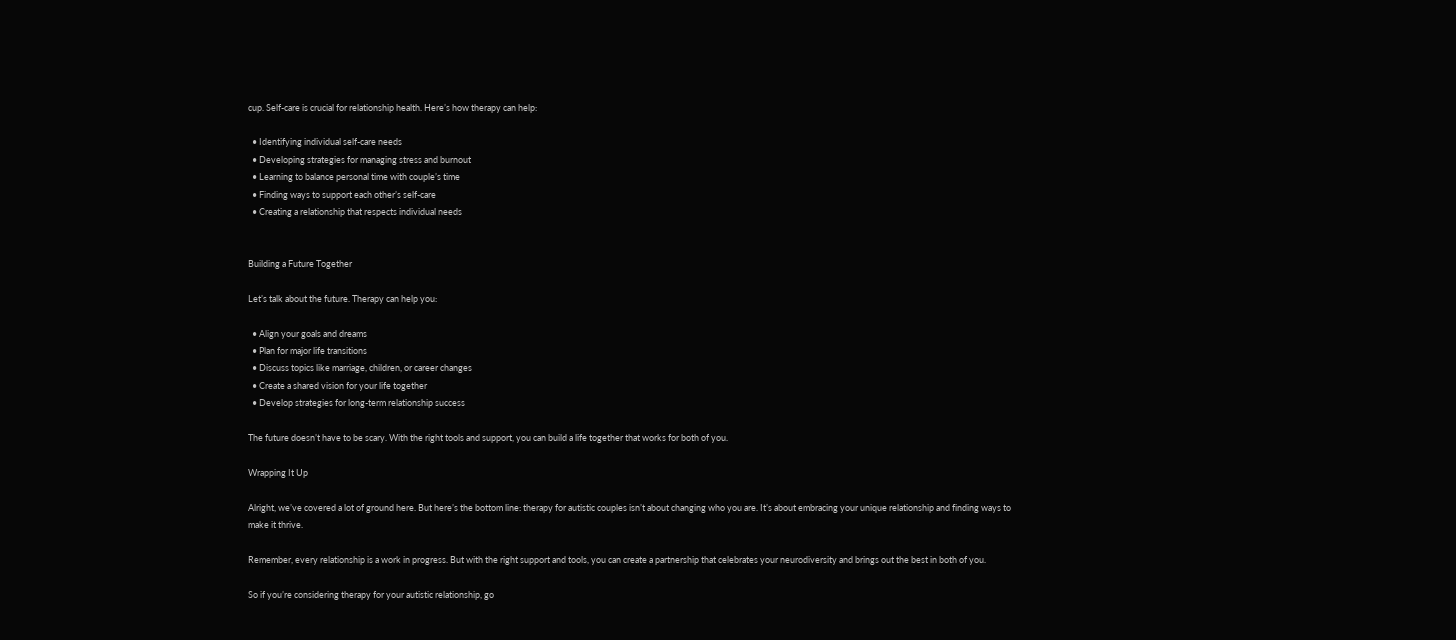cup. Self-care is crucial for relationship health. Here’s how therapy can help:

  • Identifying individual self-care needs
  • Developing strategies for managing stress and burnout
  • Learning to balance personal time with couple’s time
  • Finding ways to support each other’s self-care
  • Creating a relationship that respects individual needs


Building a Future Together

Let’s talk about the future. Therapy can help you:

  • Align your goals and dreams
  • Plan for major life transitions
  • Discuss topics like marriage, children, or career changes
  • Create a shared vision for your life together
  • Develop strategies for long-term relationship success

The future doesn’t have to be scary. With the right tools and support, you can build a life together that works for both of you.

Wrapping It Up

Alright, we’ve covered a lot of ground here. But here’s the bottom line: therapy for autistic couples isn’t about changing who you are. It’s about embracing your unique relationship and finding ways to make it thrive.

Remember, every relationship is a work in progress. But with the right support and tools, you can create a partnership that celebrates your neurodiversity and brings out the best in both of you.

So if you’re considering therapy for your autistic relationship, go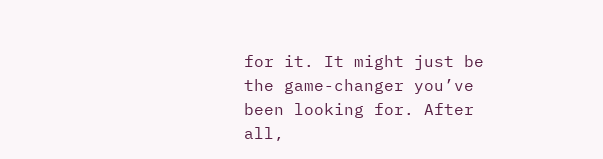for it. It might just be the game-changer you’ve been looking for. After all,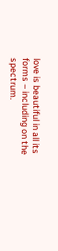love is beautiful in all its forms – including on the spectrum.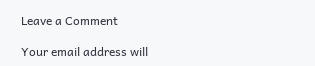Leave a Comment

Your email address will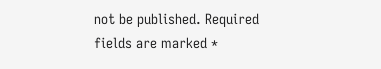not be published. Required fields are marked *